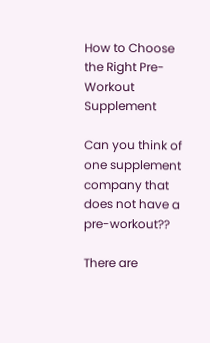How to Choose the Right Pre-Workout Supplement

Can you think of one supplement company that does not have a pre-workout??

There are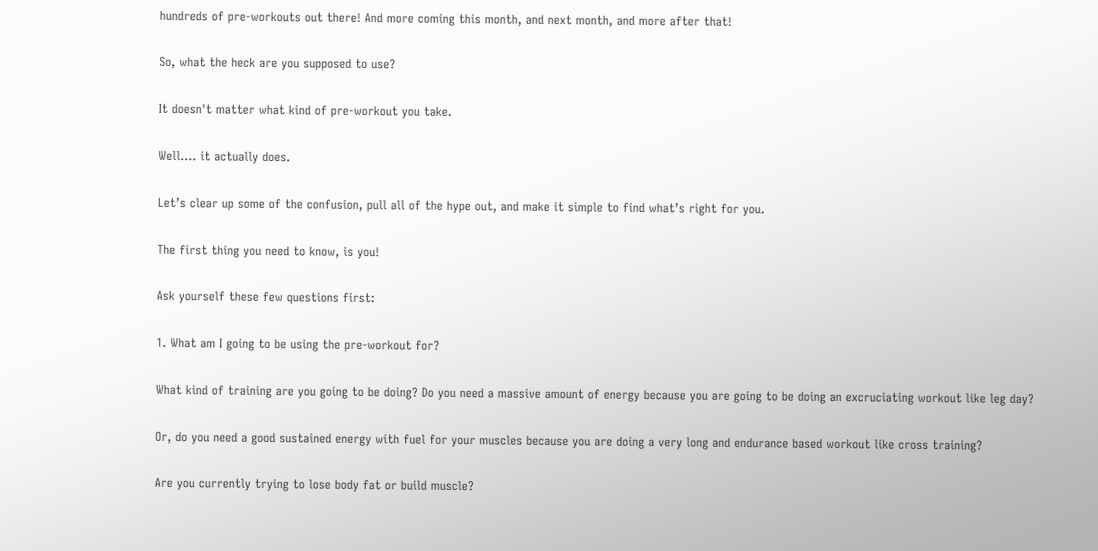hundreds of pre-workouts out there! And more coming this month, and next month, and more after that!

So, what the heck are you supposed to use?

It doesn't matter what kind of pre-workout you take.

Well…. it actually does.

Let’s clear up some of the confusion, pull all of the hype out, and make it simple to find what’s right for you.

The first thing you need to know, is you!

Ask yourself these few questions first:

1. What am I going to be using the pre-workout for?

What kind of training are you going to be doing? Do you need a massive amount of energy because you are going to be doing an excruciating workout like leg day?

Or, do you need a good sustained energy with fuel for your muscles because you are doing a very long and endurance based workout like cross training?

Are you currently trying to lose body fat or build muscle?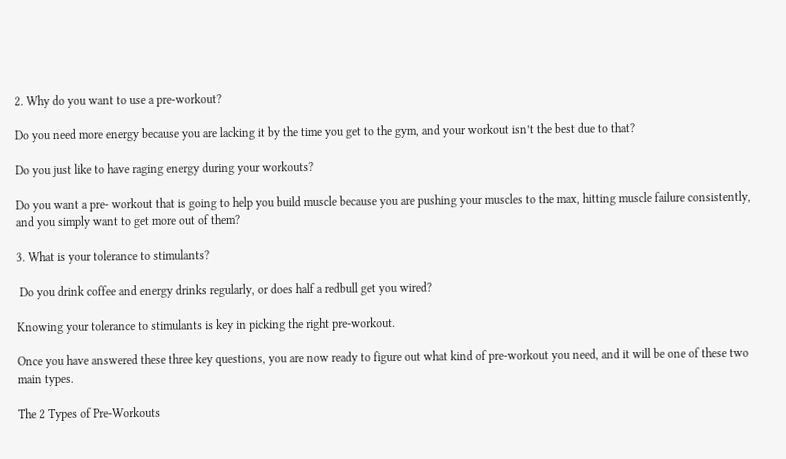2. Why do you want to use a pre-workout?

Do you need more energy because you are lacking it by the time you get to the gym, and your workout isn’t the best due to that?

Do you just like to have raging energy during your workouts?

Do you want a pre- workout that is going to help you build muscle because you are pushing your muscles to the max, hitting muscle failure consistently, and you simply want to get more out of them?

3. What is your tolerance to stimulants?

 Do you drink coffee and energy drinks regularly, or does half a redbull get you wired?

Knowing your tolerance to stimulants is key in picking the right pre-workout.

Once you have answered these three key questions, you are now ready to figure out what kind of pre-workout you need, and it will be one of these two main types.

The 2 Types of Pre-Workouts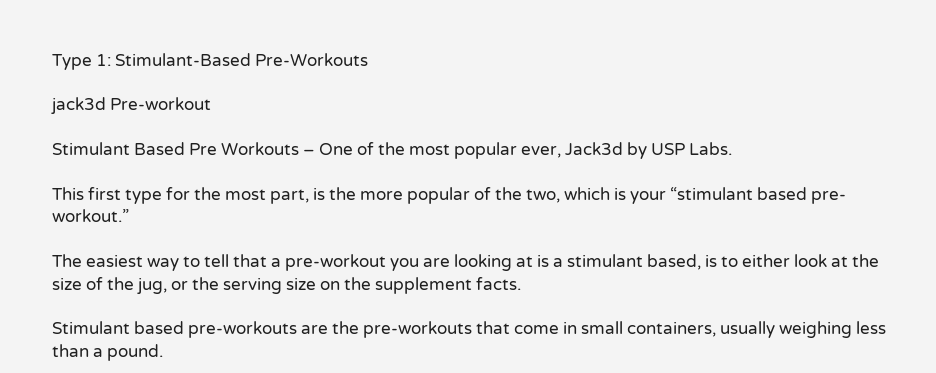Type 1: Stimulant-Based Pre-Workouts

jack3d Pre-workout

Stimulant Based Pre Workouts – One of the most popular ever, Jack3d by USP Labs.

This first type for the most part, is the more popular of the two, which is your “stimulant based pre-workout.”

The easiest way to tell that a pre-workout you are looking at is a stimulant based, is to either look at the size of the jug, or the serving size on the supplement facts.

Stimulant based pre-workouts are the pre-workouts that come in small containers, usually weighing less than a pound.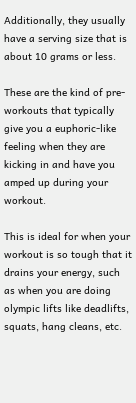Additionally, they usually have a serving size that is about 10 grams or less.

These are the kind of pre-workouts that typically give you a euphoric-like feeling when they are kicking in and have you amped up during your workout.

This is ideal for when your workout is so tough that it drains your energy, such as when you are doing olympic lifts like deadlifts, squats, hang cleans, etc.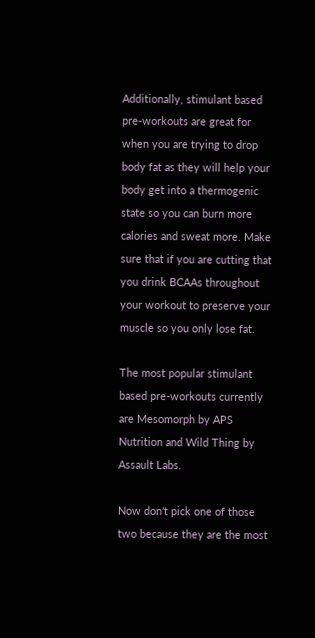Additionally, stimulant based pre-workouts are great for when you are trying to drop body fat as they will help your body get into a thermogenic state so you can burn more calories and sweat more. Make sure that if you are cutting that you drink BCAAs throughout your workout to preserve your muscle so you only lose fat.

The most popular stimulant based pre-workouts currently are Mesomorph by APS Nutrition and Wild Thing by Assault Labs.

Now don’t pick one of those two because they are the most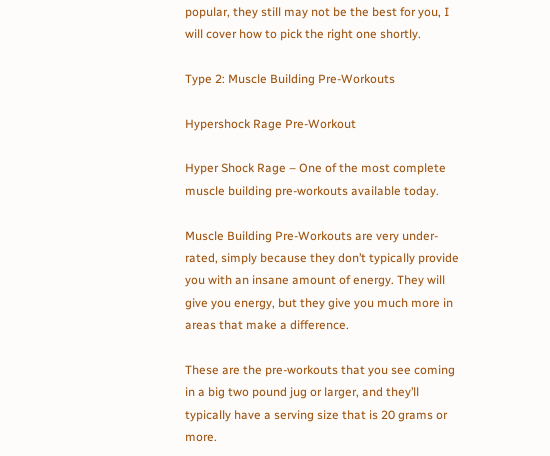popular, they still may not be the best for you, I will cover how to pick the right one shortly.

Type 2: Muscle Building Pre-Workouts

Hypershock Rage Pre-Workout

Hyper Shock Rage – One of the most complete muscle building pre-workouts available today.

Muscle Building Pre-Workouts are very under-rated, simply because they don’t typically provide you with an insane amount of energy. They will give you energy, but they give you much more in areas that make a difference.

These are the pre-workouts that you see coming in a big two pound jug or larger, and they’ll typically have a serving size that is 20 grams or more.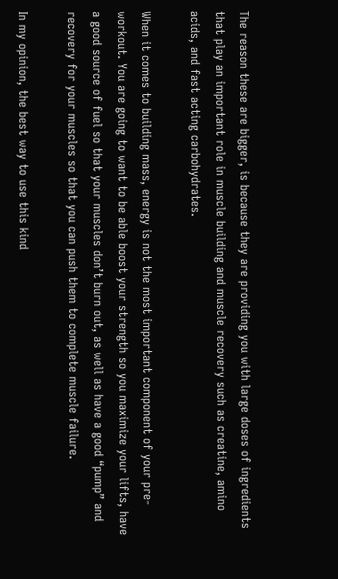The reason these are bigger, is because they are providing you with large doses of ingredients that play an important role in muscle building and muscle recovery such as creatine, amino acids, and fast acting carbohydrates.

When it comes to building mass, energy is not the most important component of your pre-workout. You are going to want to be able boost your strength so you maximize your lifts, have a good source of fuel so that your muscles don’t burn out, as well as have a good “pump” and recovery for your muscles so that you can push them to complete muscle failure.

In my opinion, the best way to use this kind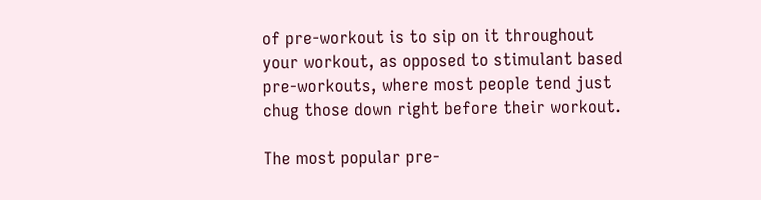of pre-workout is to sip on it throughout your workout, as opposed to stimulant based pre-workouts, where most people tend just chug those down right before their workout.

The most popular pre-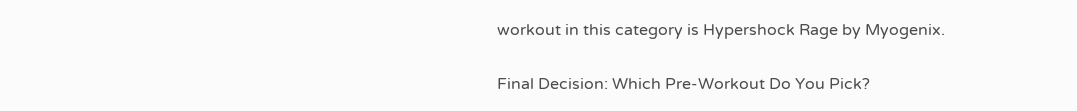workout in this category is Hypershock Rage by Myogenix.

Final Decision: Which Pre-Workout Do You Pick?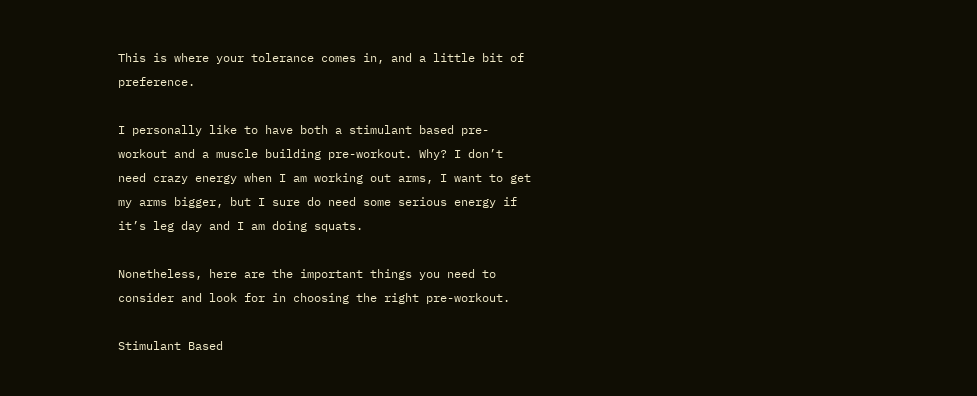This is where your tolerance comes in, and a little bit of preference.

I personally like to have both a stimulant based pre-workout and a muscle building pre-workout. Why? I don’t need crazy energy when I am working out arms, I want to get my arms bigger, but I sure do need some serious energy if it’s leg day and I am doing squats.

Nonetheless, here are the important things you need to consider and look for in choosing the right pre-workout.

Stimulant Based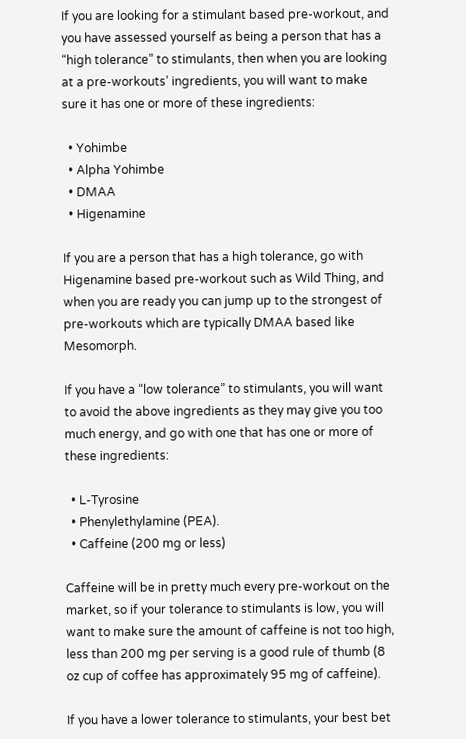If you are looking for a stimulant based pre-workout, and you have assessed yourself as being a person that has a “high tolerance” to stimulants, then when you are looking at a pre-workouts’ ingredients, you will want to make sure it has one or more of these ingredients:

  • Yohimbe
  • Alpha Yohimbe
  • DMAA
  • Higenamine

If you are a person that has a high tolerance, go with Higenamine based pre-workout such as Wild Thing, and when you are ready you can jump up to the strongest of pre-workouts which are typically DMAA based like Mesomorph.

If you have a “low tolerance” to stimulants, you will want to avoid the above ingredients as they may give you too much energy, and go with one that has one or more of these ingredients:

  • L-Tyrosine
  • Phenylethylamine (PEA).
  • Caffeine (200 mg or less)

Caffeine will be in pretty much every pre-workout on the market, so if your tolerance to stimulants is low, you will want to make sure the amount of caffeine is not too high, less than 200 mg per serving is a good rule of thumb (8 oz cup of coffee has approximately 95 mg of caffeine).

If you have a lower tolerance to stimulants, your best bet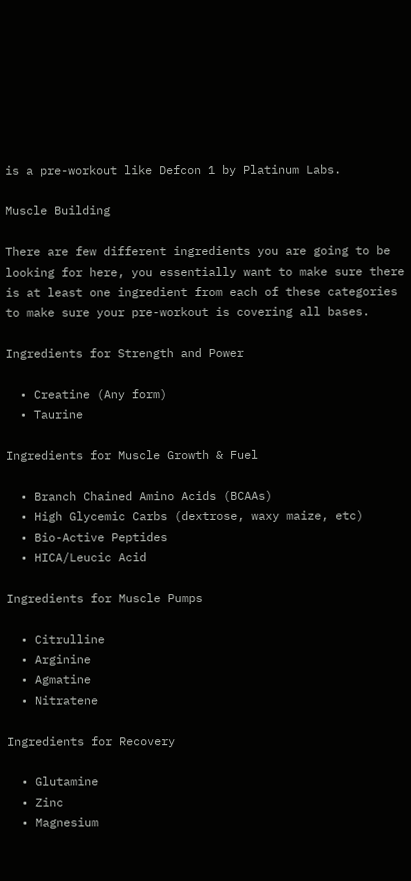is a pre-workout like Defcon 1 by Platinum Labs.

Muscle Building

There are few different ingredients you are going to be looking for here, you essentially want to make sure there is at least one ingredient from each of these categories to make sure your pre-workout is covering all bases.

Ingredients for Strength and Power

  • Creatine (Any form)
  • Taurine

Ingredients for Muscle Growth & Fuel

  • Branch Chained Amino Acids (BCAAs)
  • High Glycemic Carbs (dextrose, waxy maize, etc)
  • Bio-Active Peptides
  • HICA/Leucic Acid

Ingredients for Muscle Pumps

  • Citrulline
  • Arginine
  • Agmatine
  • Nitratene

Ingredients for Recovery

  • Glutamine
  • Zinc
  • Magnesium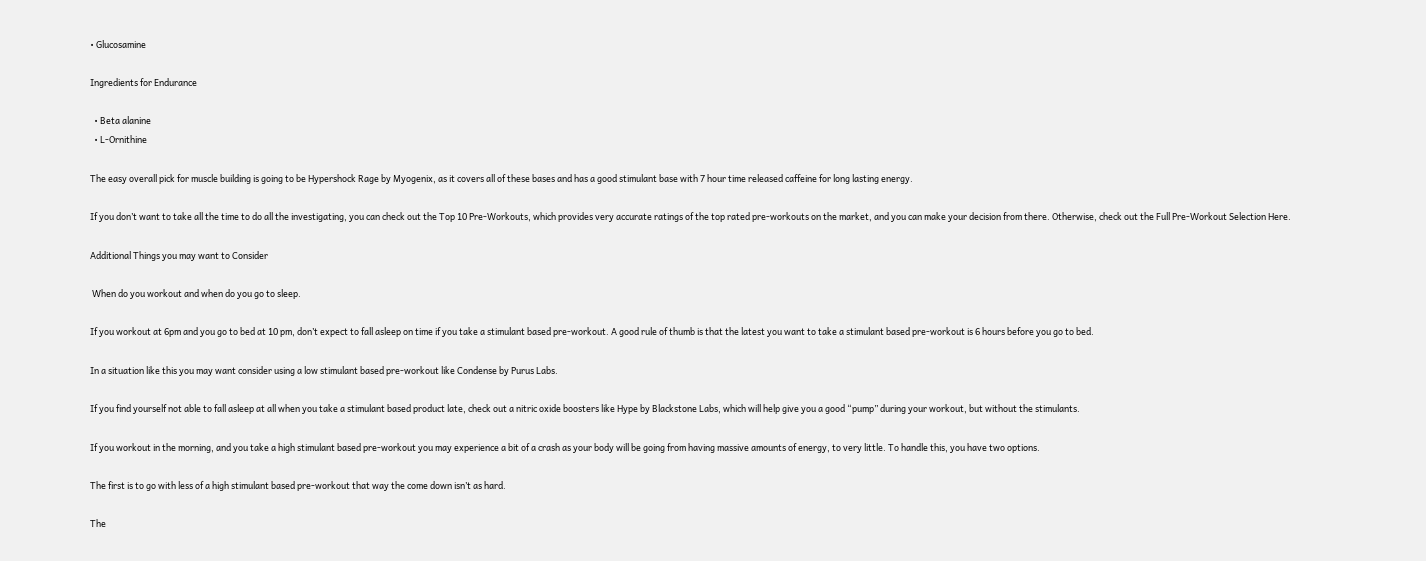• Glucosamine

Ingredients for Endurance

  • Beta alanine
  • L-Ornithine

The easy overall pick for muscle building is going to be Hypershock Rage by Myogenix, as it covers all of these bases and has a good stimulant base with 7 hour time released caffeine for long lasting energy.

If you don’t want to take all the time to do all the investigating, you can check out the Top 10 Pre-Workouts, which provides very accurate ratings of the top rated pre-workouts on the market, and you can make your decision from there. Otherwise, check out the Full Pre-Workout Selection Here.

Additional Things you may want to Consider

 When do you workout and when do you go to sleep.

If you workout at 6pm and you go to bed at 10 pm, don’t expect to fall asleep on time if you take a stimulant based pre-workout. A good rule of thumb is that the latest you want to take a stimulant based pre-workout is 6 hours before you go to bed.

In a situation like this you may want consider using a low stimulant based pre-workout like Condense by Purus Labs.

If you find yourself not able to fall asleep at all when you take a stimulant based product late, check out a nitric oxide boosters like Hype by Blackstone Labs, which will help give you a good “pump” during your workout, but without the stimulants.

If you workout in the morning, and you take a high stimulant based pre-workout you may experience a bit of a crash as your body will be going from having massive amounts of energy, to very little. To handle this, you have two options.

The first is to go with less of a high stimulant based pre-workout that way the come down isn’t as hard.

The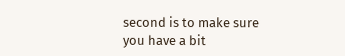second is to make sure you have a bit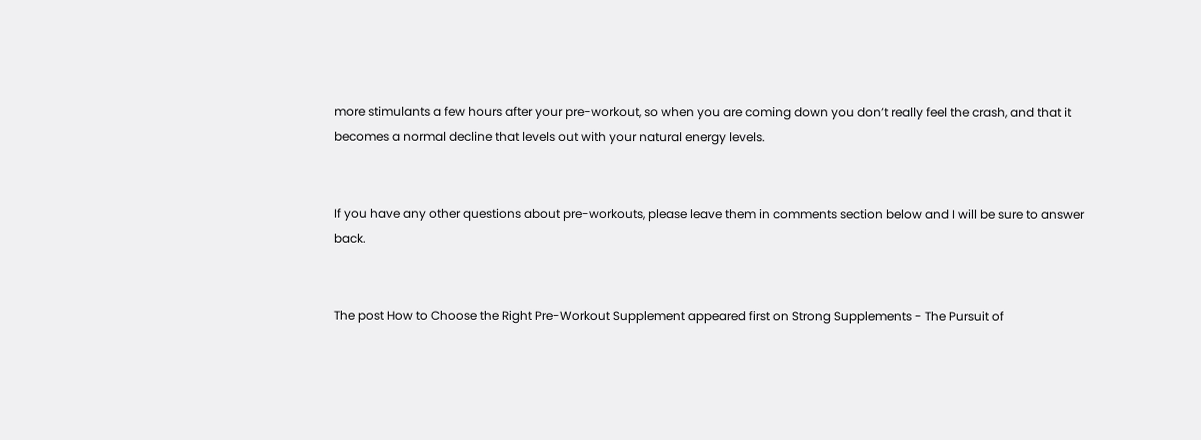more stimulants a few hours after your pre-workout, so when you are coming down you don’t really feel the crash, and that it becomes a normal decline that levels out with your natural energy levels.


If you have any other questions about pre-workouts, please leave them in comments section below and I will be sure to answer back.


The post How to Choose the Right Pre-Workout Supplement appeared first on Strong Supplements - The Pursuit of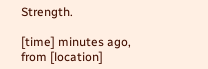Strength.

[time] minutes ago, from [location]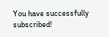You have successfully subscribed!